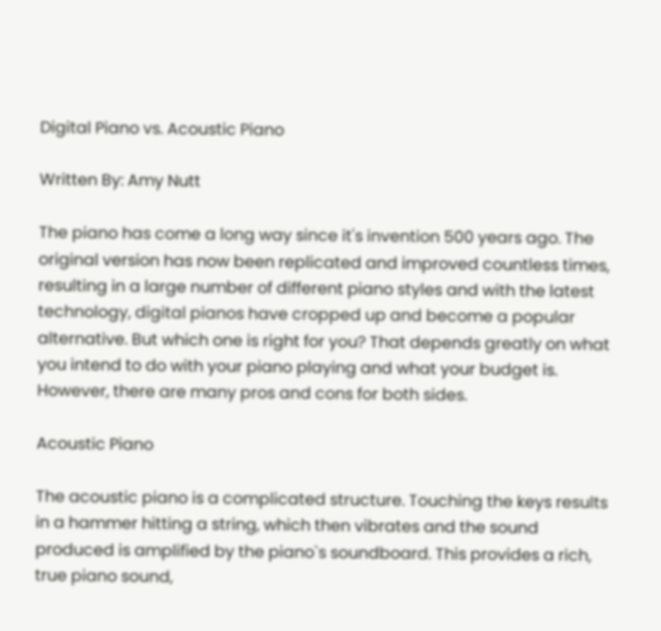Digital Piano vs. Acoustic Piano

Written By: Amy Nutt

The piano has come a long way since it's invention 500 years ago. The original version has now been replicated and improved countless times, resulting in a large number of different piano styles and with the latest technology, digital pianos have cropped up and become a popular alternative. But which one is right for you? That depends greatly on what you intend to do with your piano playing and what your budget is. However, there are many pros and cons for both sides.

Acoustic Piano

The acoustic piano is a complicated structure. Touching the keys results in a hammer hitting a string, which then vibrates and the sound produced is amplified by the piano`s soundboard. This provides a rich, true piano sound,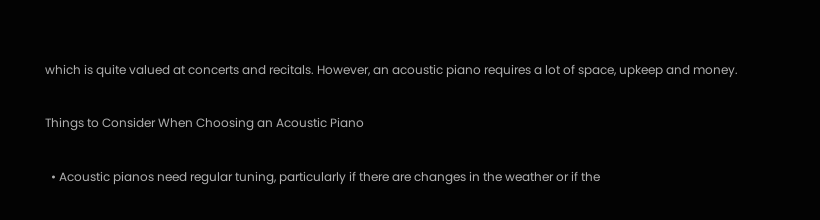which is quite valued at concerts and recitals. However, an acoustic piano requires a lot of space, upkeep and money.

Things to Consider When Choosing an Acoustic Piano

  • Acoustic pianos need regular tuning, particularly if there are changes in the weather or if the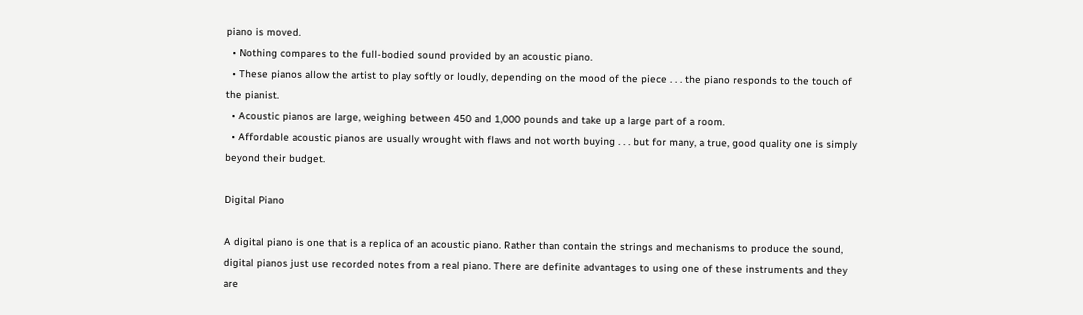piano is moved.
  • Nothing compares to the full-bodied sound provided by an acoustic piano.
  • These pianos allow the artist to play softly or loudly, depending on the mood of the piece . . . the piano responds to the touch of the pianist.
  • Acoustic pianos are large, weighing between 450 and 1,000 pounds and take up a large part of a room.
  • Affordable acoustic pianos are usually wrought with flaws and not worth buying . . . but for many, a true, good quality one is simply beyond their budget.

Digital Piano

A digital piano is one that is a replica of an acoustic piano. Rather than contain the strings and mechanisms to produce the sound, digital pianos just use recorded notes from a real piano. There are definite advantages to using one of these instruments and they are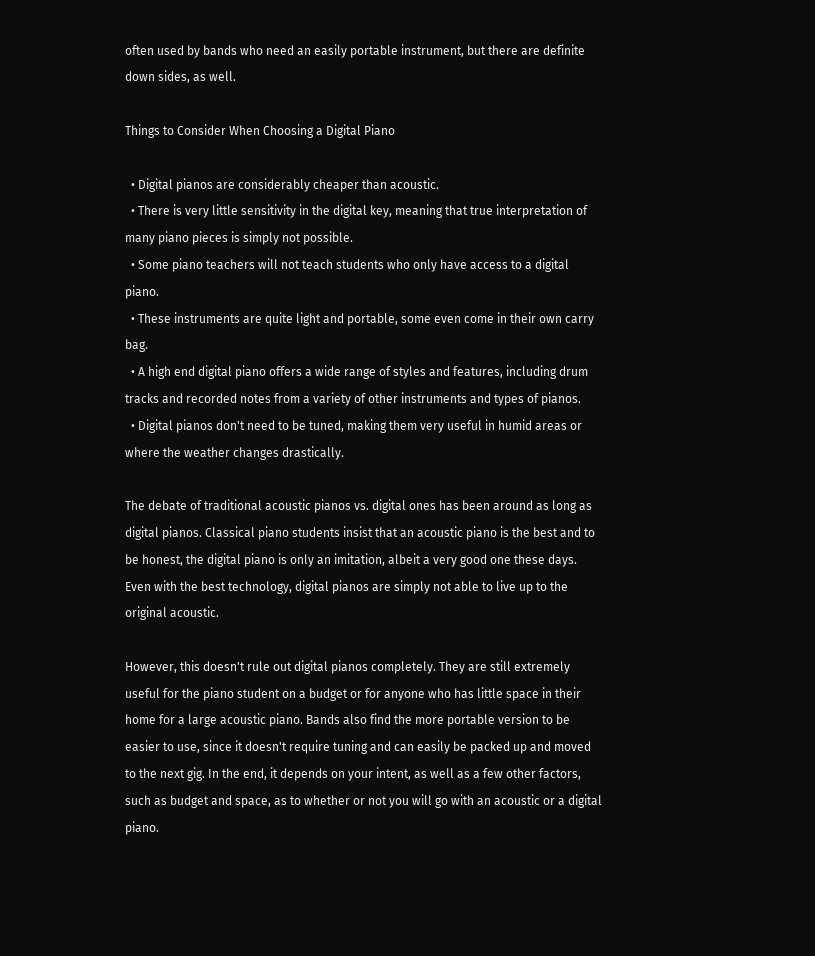often used by bands who need an easily portable instrument, but there are definite down sides, as well.

Things to Consider When Choosing a Digital Piano

  • Digital pianos are considerably cheaper than acoustic.
  • There is very little sensitivity in the digital key, meaning that true interpretation of many piano pieces is simply not possible.
  • Some piano teachers will not teach students who only have access to a digital piano.
  • These instruments are quite light and portable, some even come in their own carry bag.
  • A high end digital piano offers a wide range of styles and features, including drum tracks and recorded notes from a variety of other instruments and types of pianos.
  • Digital pianos don't need to be tuned, making them very useful in humid areas or where the weather changes drastically.

The debate of traditional acoustic pianos vs. digital ones has been around as long as digital pianos. Classical piano students insist that an acoustic piano is the best and to be honest, the digital piano is only an imitation, albeit a very good one these days. Even with the best technology, digital pianos are simply not able to live up to the original acoustic.

However, this doesn't rule out digital pianos completely. They are still extremely useful for the piano student on a budget or for anyone who has little space in their home for a large acoustic piano. Bands also find the more portable version to be easier to use, since it doesn't require tuning and can easily be packed up and moved to the next gig. In the end, it depends on your intent, as well as a few other factors, such as budget and space, as to whether or not you will go with an acoustic or a digital piano.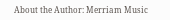About the Author: Merriam Music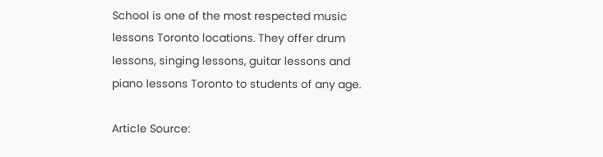School is one of the most respected music lessons Toronto locations. They offer drum lessons, singing lessons, guitar lessons and piano lessons Toronto to students of any age.

Article Source: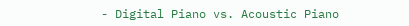- Digital Piano vs. Acoustic Piano